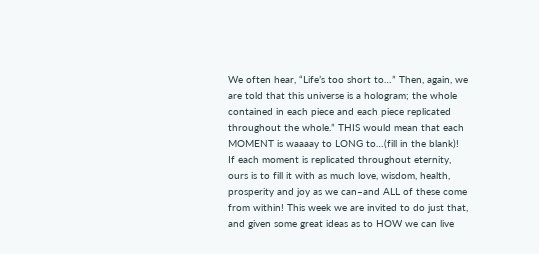We often hear, “Life’s too short to…” Then, again, we are told that this universe is a hologram; the whole contained in each piece and each piece replicated throughout the whole.” THIS would mean that each MOMENT is waaaay to LONG to…(fill in the blank)! If each moment is replicated throughout eternity, ours is to fill it with as much love, wisdom, health, prosperity and joy as we can–and ALL of these come from within! This week we are invited to do just that, and given some great ideas as to HOW we can live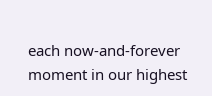each now-and-forever moment in our highest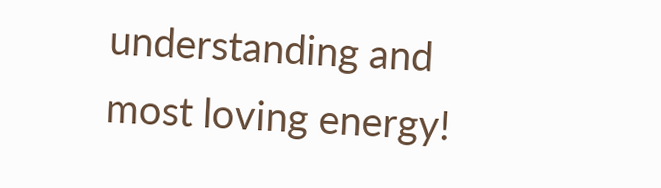understanding and most loving energy!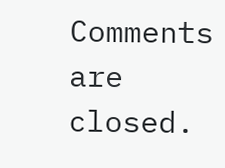Comments are closed.